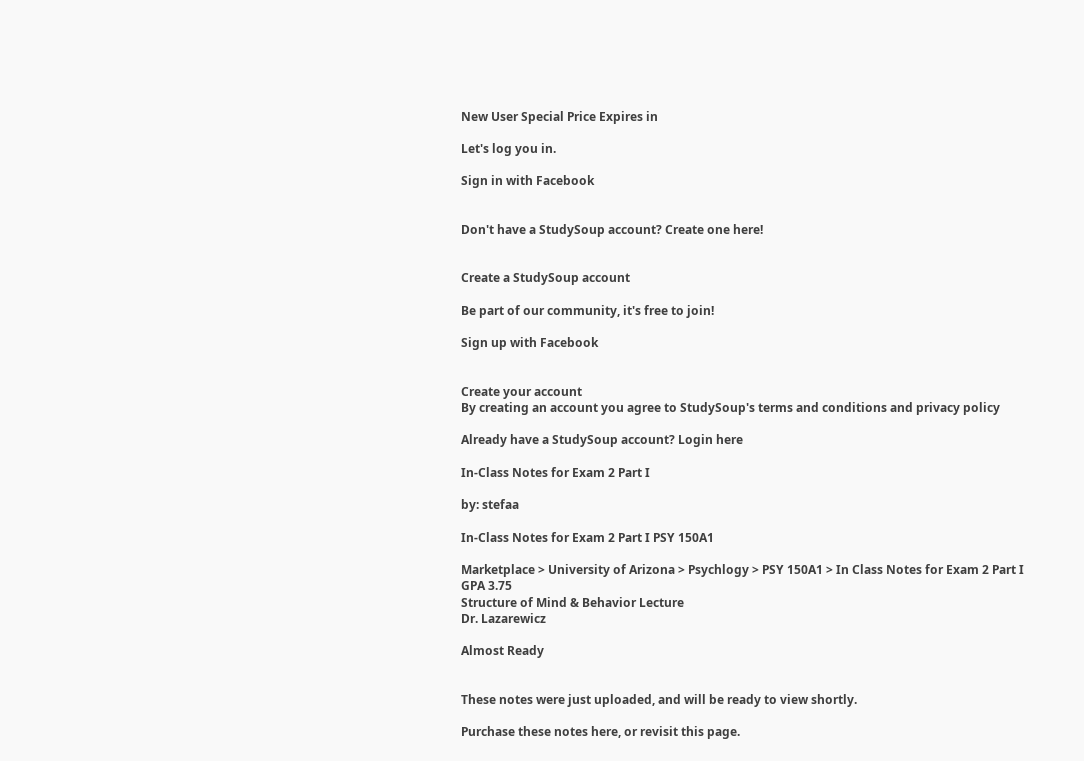New User Special Price Expires in

Let's log you in.

Sign in with Facebook


Don't have a StudySoup account? Create one here!


Create a StudySoup account

Be part of our community, it's free to join!

Sign up with Facebook


Create your account
By creating an account you agree to StudySoup's terms and conditions and privacy policy

Already have a StudySoup account? Login here

In-Class Notes for Exam 2 Part I

by: stefaa

In-Class Notes for Exam 2 Part I PSY 150A1

Marketplace > University of Arizona > Psychlogy > PSY 150A1 > In Class Notes for Exam 2 Part I
GPA 3.75
Structure of Mind & Behavior Lecture
Dr. Lazarewicz

Almost Ready


These notes were just uploaded, and will be ready to view shortly.

Purchase these notes here, or revisit this page.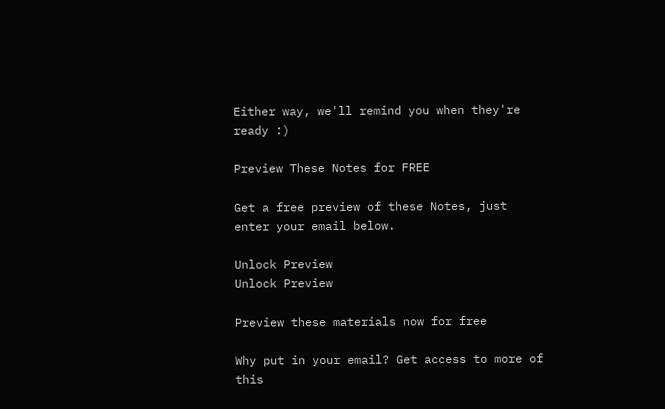Either way, we'll remind you when they're ready :)

Preview These Notes for FREE

Get a free preview of these Notes, just enter your email below.

Unlock Preview
Unlock Preview

Preview these materials now for free

Why put in your email? Get access to more of this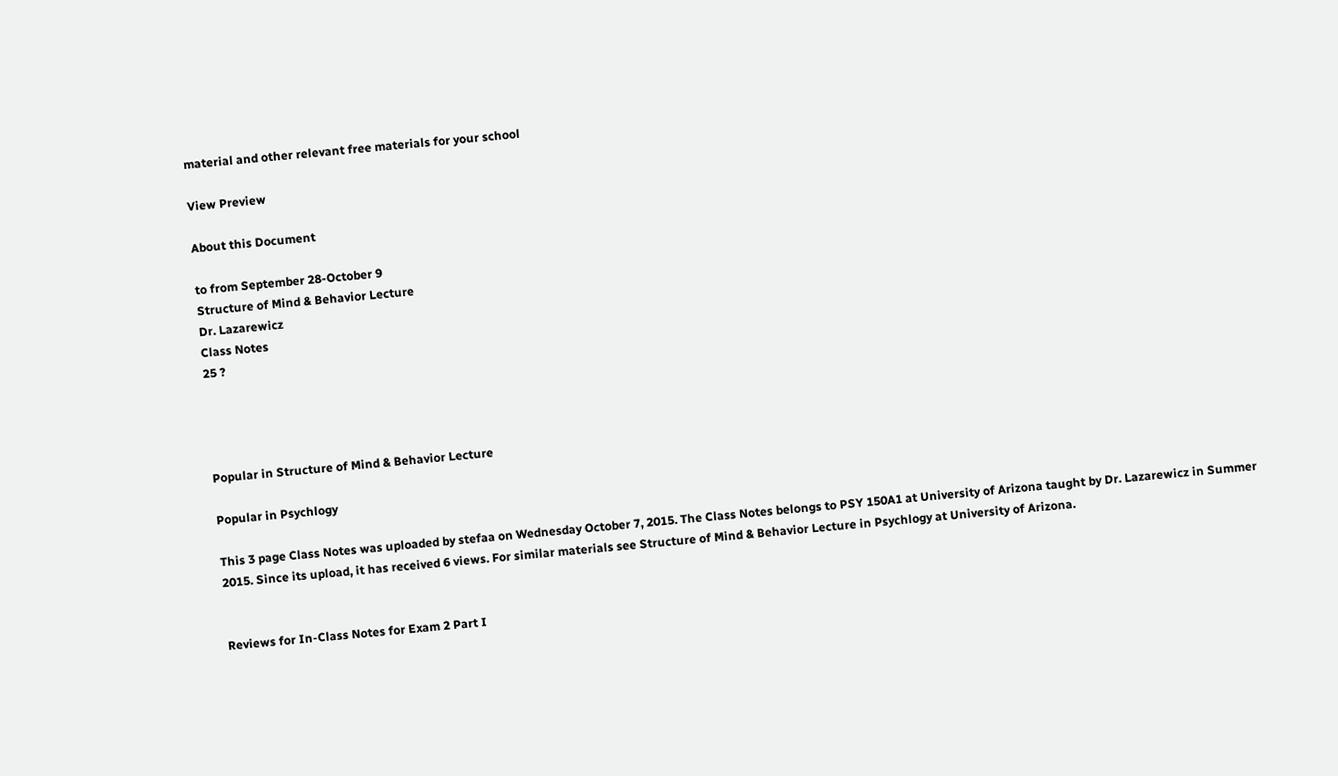material and other relevant free materials for your school

View Preview

About this Document

to from September 28-October 9
Structure of Mind & Behavior Lecture
Dr. Lazarewicz
Class Notes
25 ?




Popular in Structure of Mind & Behavior Lecture

Popular in Psychlogy

This 3 page Class Notes was uploaded by stefaa on Wednesday October 7, 2015. The Class Notes belongs to PSY 150A1 at University of Arizona taught by Dr. Lazarewicz in Summer 2015. Since its upload, it has received 6 views. For similar materials see Structure of Mind & Behavior Lecture in Psychlogy at University of Arizona.


Reviews for In-Class Notes for Exam 2 Part I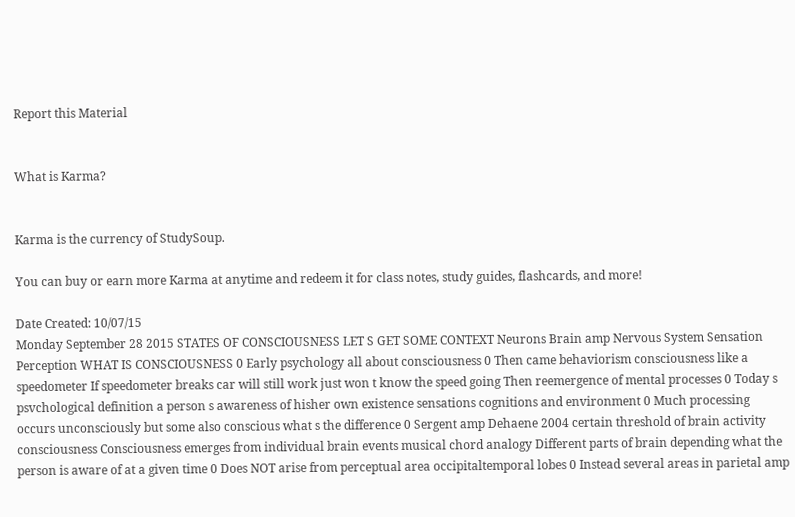Report this Material


What is Karma?


Karma is the currency of StudySoup.

You can buy or earn more Karma at anytime and redeem it for class notes, study guides, flashcards, and more!

Date Created: 10/07/15
Monday September 28 2015 STATES OF CONSCIOUSNESS LET S GET SOME CONTEXT Neurons Brain amp Nervous System Sensation Perception WHAT IS CONSCIOUSNESS 0 Early psychology all about consciousness 0 Then came behaviorism consciousness like a speedometer If speedometer breaks car will still work just won t know the speed going Then reemergence of mental processes 0 Today s psvchological definition a person s awareness of hisher own existence sensations cognitions and environment 0 Much processing occurs unconsciously but some also conscious what s the difference 0 Sergent amp Dehaene 2004 certain threshold of brain activity consciousness Consciousness emerges from individual brain events musical chord analogy Different parts of brain depending what the person is aware of at a given time 0 Does NOT arise from perceptual area occipitaltemporal lobes 0 Instead several areas in parietal amp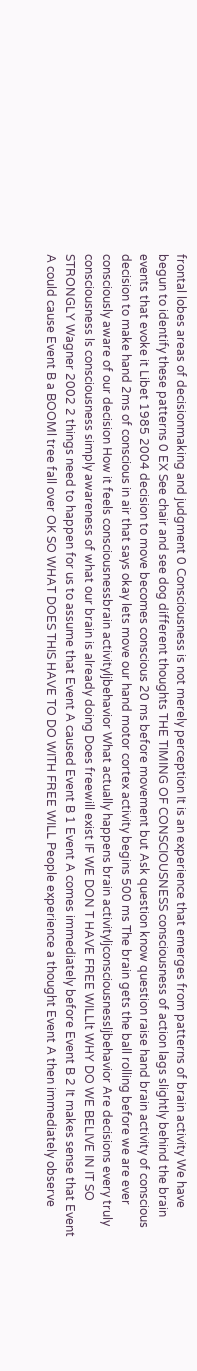frontal lobes areas of decisionmaking and judgment 0 Consciousness is not merely perception It is an experience that emerges from patterns of brain activity We have begun to identify these patterns 0 EX See chair and see dog different thoughts THE TIMING OF CONSCIOUSNESS consciousness of action lags slightly behind the brain events that evoke it Libet 1985 2004 decision to move becomes conscious 20 ms before movement but Ask question know question raise hand brain activity of conscious decision to make hand 2ms of conscious in air that says okay lets move our hand motor cortex activity begins 500 ms The brain gets the ball rolling before we are ever consciously aware of our decision How it feels consciousnessbrain activityljbehavior What actually happens brain activityljconsciousnessljbehavior Are decisions every truly consciousness ls consciousness simply awareness of what our brain is already doing Does freewill exist IF WE DON T HAVE FREE WILLlt WHY DO WE BELIVE IN IT SO STRONGLY Wagner 2002 2 things need to happen for us to assume that Event A caused Event B 1 Event A comes immediately before Event B 2 It makes sense that Event A could cause Event B a BOOMl tree fall over OK SO WHAT DOES THIS HAVE TO DO WITH FREE WILL People experience a thought Event A then immediately observe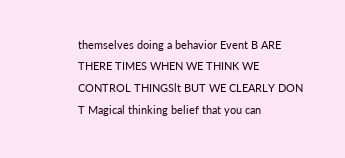themselves doing a behavior Event B ARE THERE TIMES WHEN WE THINK WE CONTROL THINGSlt BUT WE CLEARLY DON T Magical thinking belief that you can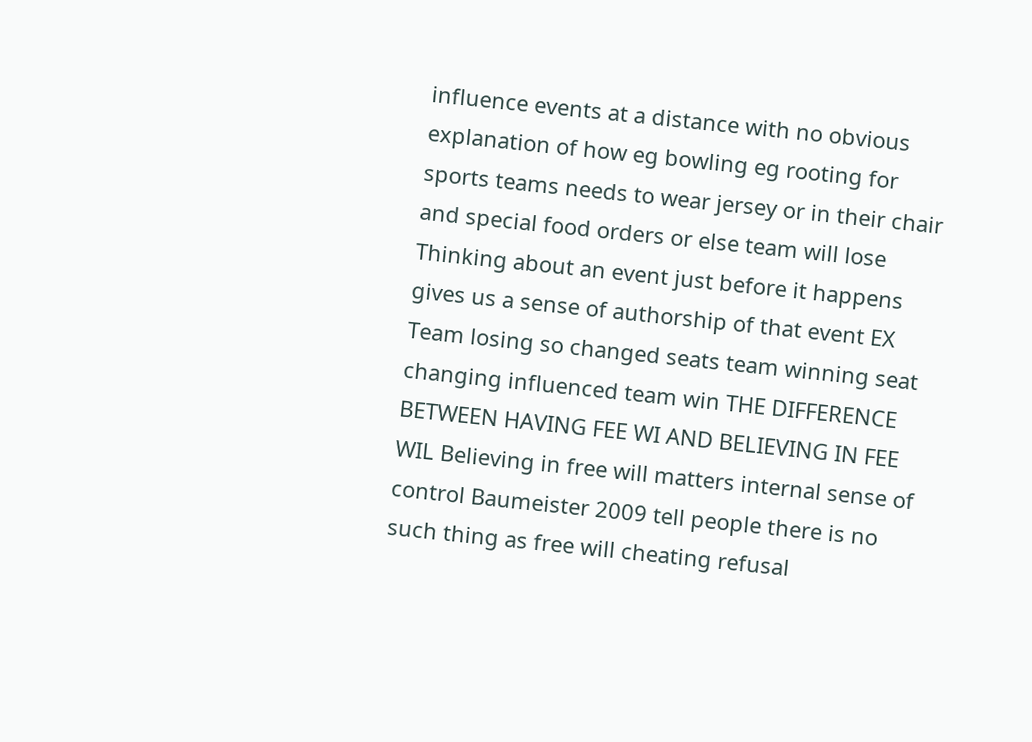influence events at a distance with no obvious explanation of how eg bowling eg rooting for sports teams needs to wear jersey or in their chair and special food orders or else team will lose Thinking about an event just before it happens gives us a sense of authorship of that event EX Team losing so changed seats team winning seat changing influenced team win THE DIFFERENCE BETWEEN HAVING FEE WI AND BELIEVING IN FEE WIL Believing in free will matters internal sense of control Baumeister 2009 tell people there is no such thing as free will cheating refusal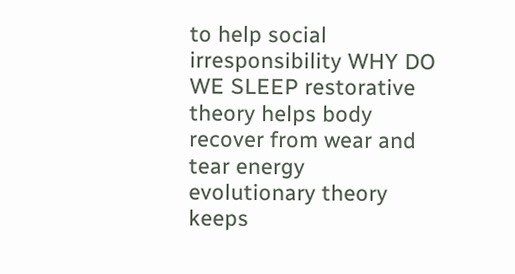to help social irresponsibility WHY DO WE SLEEP restorative theory helps body recover from wear and tear energy evolutionary theory keeps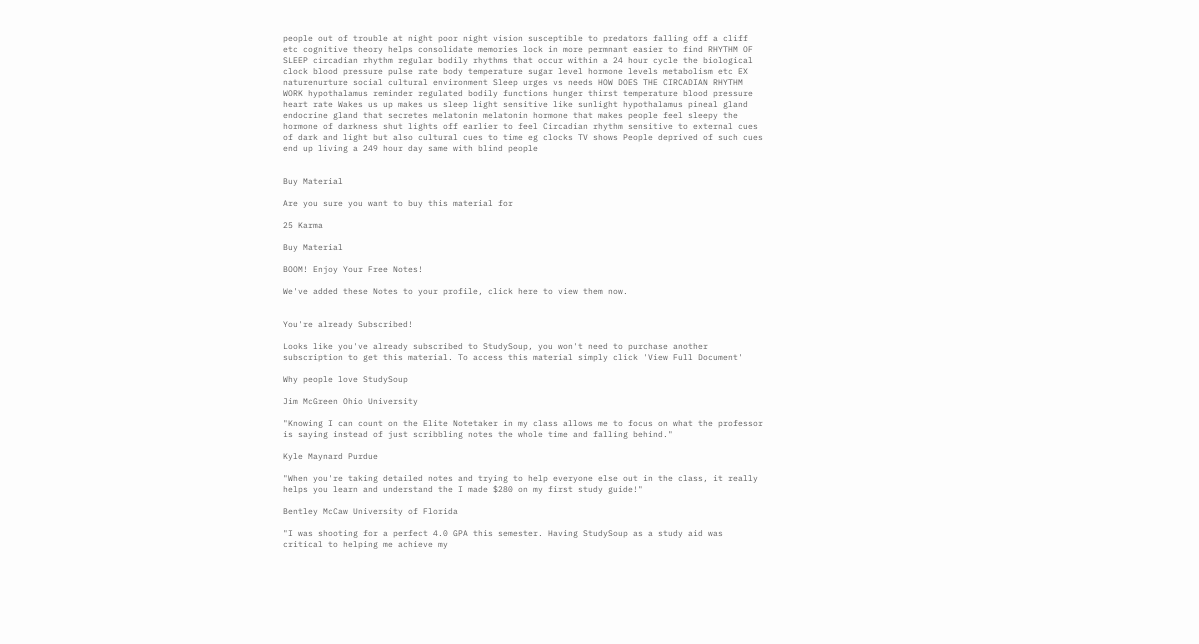people out of trouble at night poor night vision susceptible to predators falling off a cliff etc cognitive theory helps consolidate memories lock in more permnant easier to find RHYTHM OF SLEEP circadian rhythm regular bodily rhythms that occur within a 24 hour cycle the biological clock blood pressure pulse rate body temperature sugar level hormone levels metabolism etc EX naturenurture social cultural environment Sleep urges vs needs HOW DOES THE CIRCADIAN RHYTHM WORK hypothalamus reminder regulated bodily functions hunger thirst temperature blood pressure heart rate Wakes us up makes us sleep light sensitive like sunlight hypothalamus pineal gland endocrine gland that secretes melatonin melatonin hormone that makes people feel sleepy the hormone of darkness shut lights off earlier to feel Circadian rhythm sensitive to external cues of dark and light but also cultural cues to time eg clocks TV shows People deprived of such cues end up living a 249 hour day same with blind people


Buy Material

Are you sure you want to buy this material for

25 Karma

Buy Material

BOOM! Enjoy Your Free Notes!

We've added these Notes to your profile, click here to view them now.


You're already Subscribed!

Looks like you've already subscribed to StudySoup, you won't need to purchase another subscription to get this material. To access this material simply click 'View Full Document'

Why people love StudySoup

Jim McGreen Ohio University

"Knowing I can count on the Elite Notetaker in my class allows me to focus on what the professor is saying instead of just scribbling notes the whole time and falling behind."

Kyle Maynard Purdue

"When you're taking detailed notes and trying to help everyone else out in the class, it really helps you learn and understand the I made $280 on my first study guide!"

Bentley McCaw University of Florida

"I was shooting for a perfect 4.0 GPA this semester. Having StudySoup as a study aid was critical to helping me achieve my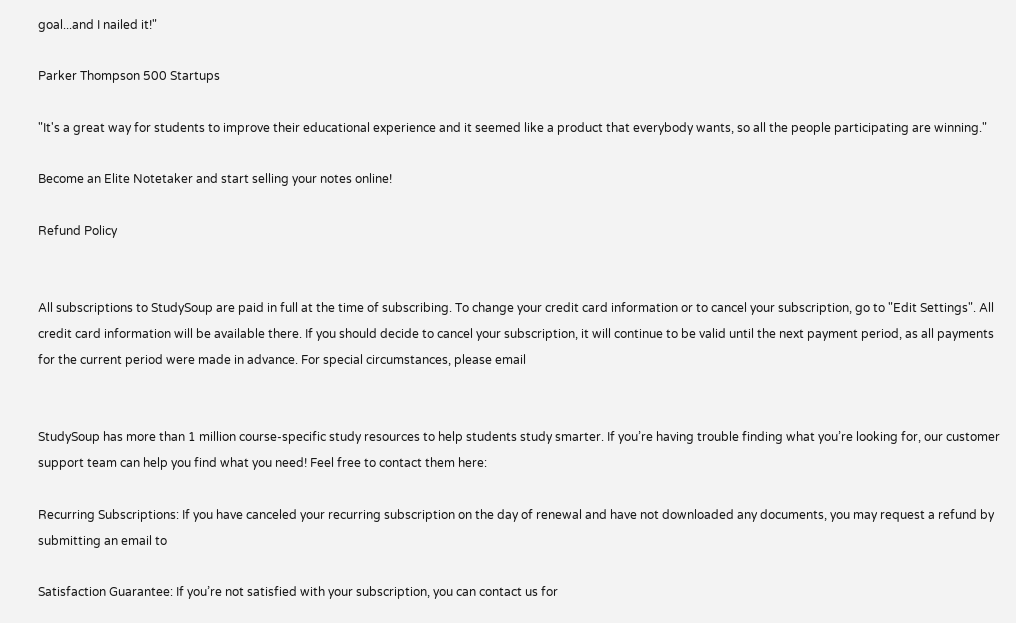goal...and I nailed it!"

Parker Thompson 500 Startups

"It's a great way for students to improve their educational experience and it seemed like a product that everybody wants, so all the people participating are winning."

Become an Elite Notetaker and start selling your notes online!

Refund Policy


All subscriptions to StudySoup are paid in full at the time of subscribing. To change your credit card information or to cancel your subscription, go to "Edit Settings". All credit card information will be available there. If you should decide to cancel your subscription, it will continue to be valid until the next payment period, as all payments for the current period were made in advance. For special circumstances, please email


StudySoup has more than 1 million course-specific study resources to help students study smarter. If you’re having trouble finding what you’re looking for, our customer support team can help you find what you need! Feel free to contact them here:

Recurring Subscriptions: If you have canceled your recurring subscription on the day of renewal and have not downloaded any documents, you may request a refund by submitting an email to

Satisfaction Guarantee: If you’re not satisfied with your subscription, you can contact us for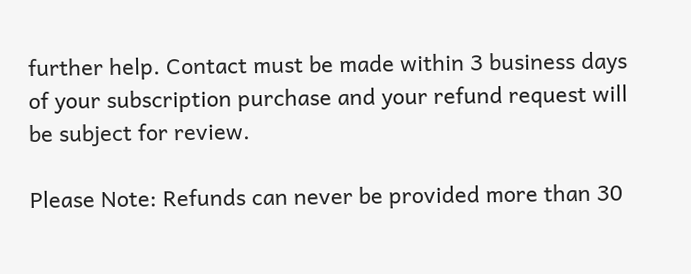further help. Contact must be made within 3 business days of your subscription purchase and your refund request will be subject for review.

Please Note: Refunds can never be provided more than 30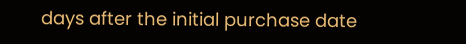days after the initial purchase date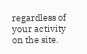regardless of your activity on the site.